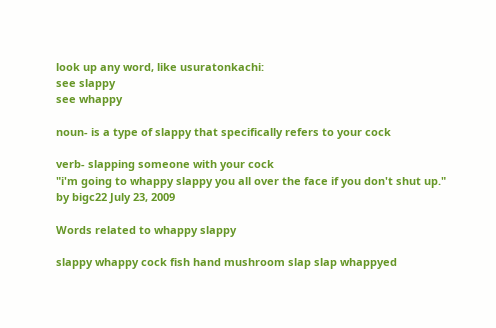look up any word, like usuratonkachi:
see slappy
see whappy

noun- is a type of slappy that specifically refers to your cock

verb- slapping someone with your cock
"i'm going to whappy slappy you all over the face if you don't shut up."
by bigc22 July 23, 2009

Words related to whappy slappy

slappy whappy cock fish hand mushroom slap slap whappyed